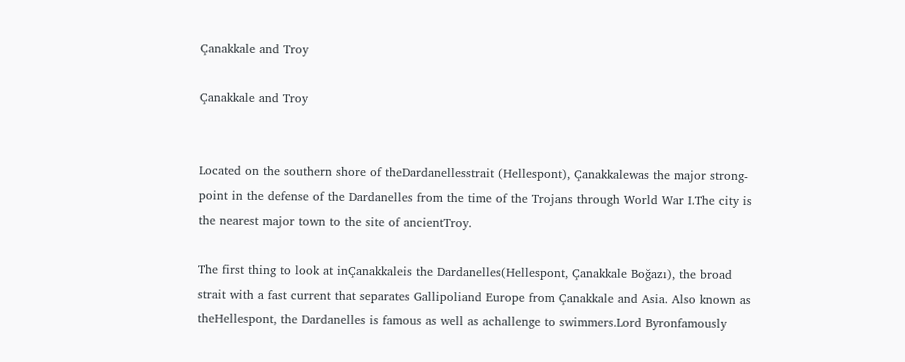Çanakkale and Troy

Çanakkale and Troy


Located on the southern shore of theDardanellesstrait (Hellespont), Çanakkalewas the major strong-point in the defense of the Dardanelles from the time of the Trojans through World War I.The city is the nearest major town to the site of ancientTroy.

The first thing to look at inÇanakkaleis the Dardanelles(Hellespont, Çanakkale Boğazı), the broad strait with a fast current that separates Gallipoliand Europe from Çanakkale and Asia. Also known as theHellespont, the Dardanelles is famous as well as achallenge to swimmers.Lord Byronfamously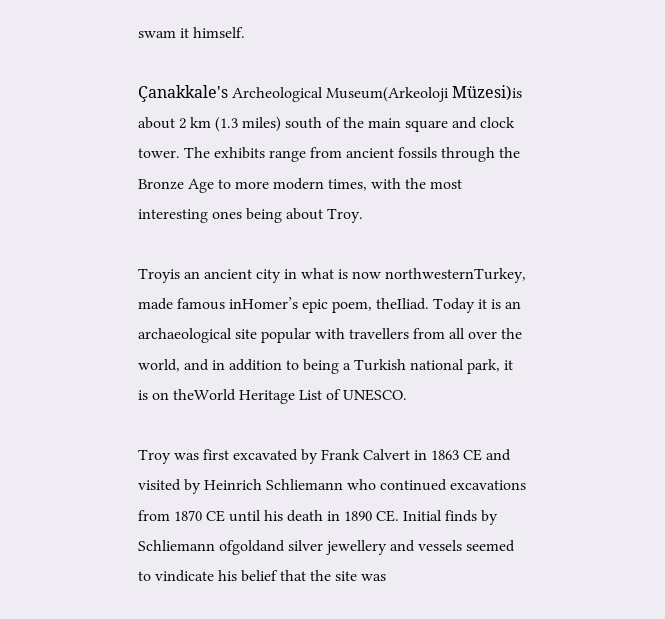swam it himself.

Çanakkale's Archeological Museum(Arkeoloji Müzesi)is about 2 km (1.3 miles) south of the main square and clock tower. The exhibits range from ancient fossils through the Bronze Age to more modern times, with the most interesting ones being about Troy.

Troyis an ancient city in what is now northwesternTurkey, made famous inHomer’s epic poem, theIliad. Today it is an archaeological site popular with travellers from all over the world, and in addition to being a Turkish national park, it is on theWorld Heritage List of UNESCO.

Troy was first excavated by Frank Calvert in 1863 CE and visited by Heinrich Schliemann who continued excavations from 1870 CE until his death in 1890 CE. Initial finds by Schliemann ofgoldand silver jewellery and vessels seemed to vindicate his belief that the site was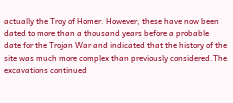actually the Troy of Homer. However, these have now been dated to more than a thousand years before a probable date for the Trojan War and indicated that the history of the site was much more complex than previously considered.The excavations continued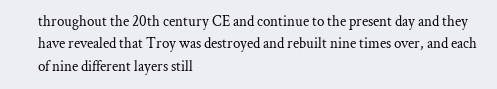throughout the 20th century CE and continue to the present day and they have revealed that Troy was destroyed and rebuilt nine times over, and each of nine different layers still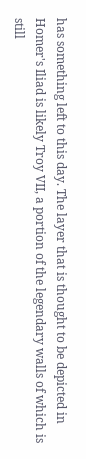has something left to this day. The layer that is thought to be depicted in Homer's Iliad is likely Troy VII, a portion of the legendary walls of which is still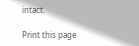intact.

Print this page